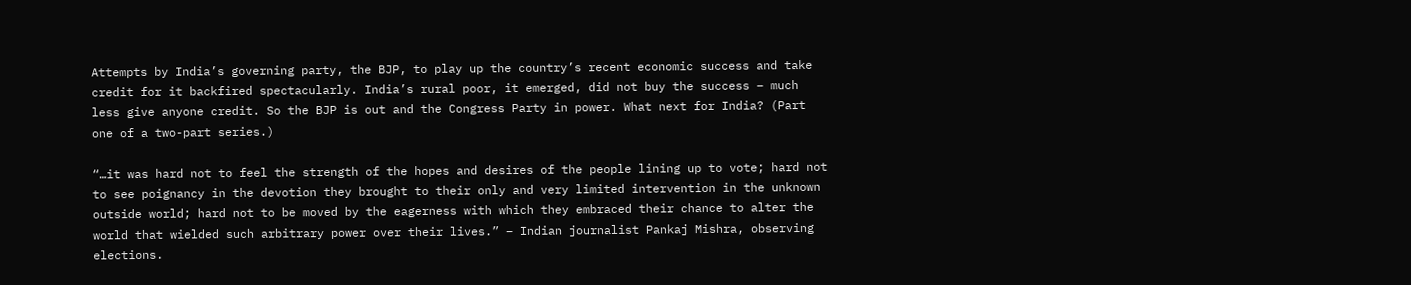Attempts by India’s governing party, the BJP, to play up the country’s recent economic success and take credit for it backfired spectacularly. India’s rural poor, it emerged, did not buy the success – much less give anyone credit. So the BJP is out and the Congress Party in power. What next for India? (Part one of a two-part series.)

“…it was hard not to feel the strength of the hopes and desires of the people lining up to vote; hard not to see poignancy in the devotion they brought to their only and very limited intervention in the unknown outside world; hard not to be moved by the eagerness with which they embraced their chance to alter the world that wielded such arbitrary power over their lives.” – Indian journalist Pankaj Mishra, observing elections.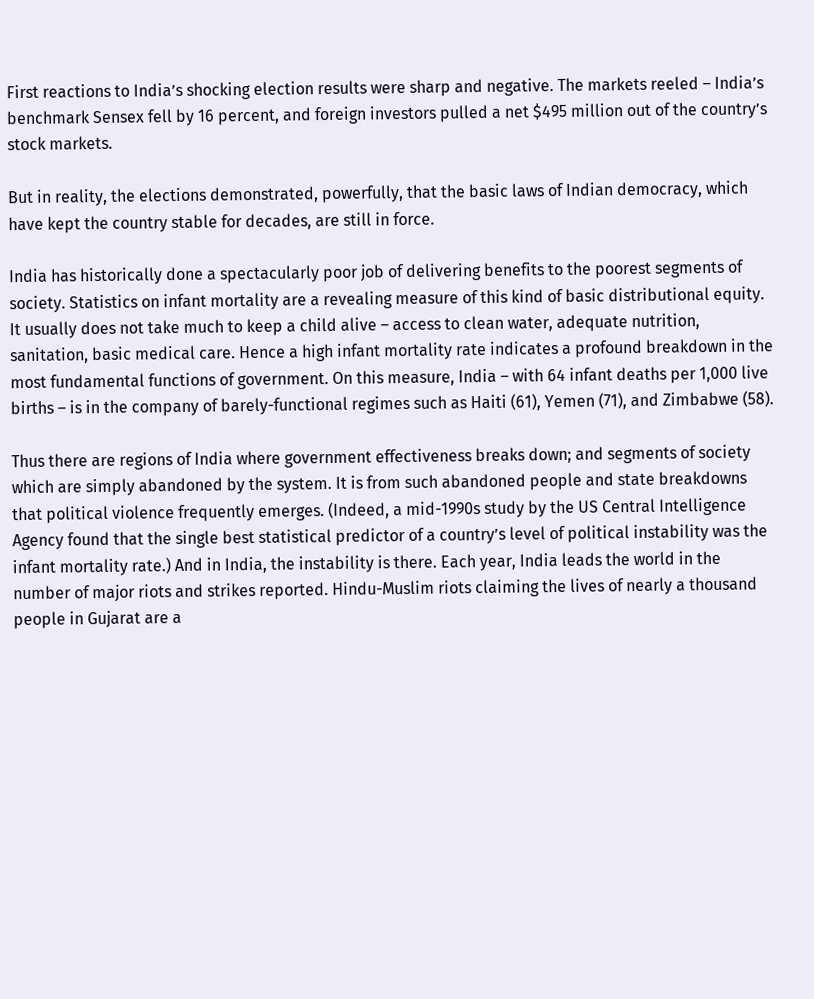First reactions to India’s shocking election results were sharp and negative. The markets reeled – India’s benchmark Sensex fell by 16 percent, and foreign investors pulled a net $495 million out of the country’s stock markets.

But in reality, the elections demonstrated, powerfully, that the basic laws of Indian democracy, which have kept the country stable for decades, are still in force.

India has historically done a spectacularly poor job of delivering benefits to the poorest segments of society. Statistics on infant mortality are a revealing measure of this kind of basic distributional equity. It usually does not take much to keep a child alive – access to clean water, adequate nutrition, sanitation, basic medical care. Hence a high infant mortality rate indicates a profound breakdown in the most fundamental functions of government. On this measure, India – with 64 infant deaths per 1,000 live births – is in the company of barely-functional regimes such as Haiti (61), Yemen (71), and Zimbabwe (58).

Thus there are regions of India where government effectiveness breaks down; and segments of society which are simply abandoned by the system. It is from such abandoned people and state breakdowns that political violence frequently emerges. (Indeed, a mid-1990s study by the US Central Intelligence Agency found that the single best statistical predictor of a country’s level of political instability was the infant mortality rate.) And in India, the instability is there. Each year, India leads the world in the number of major riots and strikes reported. Hindu-Muslim riots claiming the lives of nearly a thousand people in Gujarat are a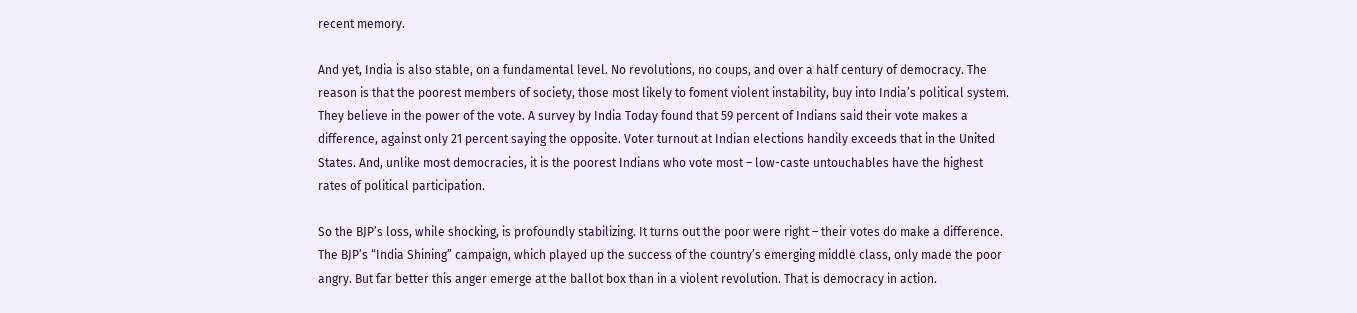recent memory.

And yet, India is also stable, on a fundamental level. No revolutions, no coups, and over a half century of democracy. The reason is that the poorest members of society, those most likely to foment violent instability, buy into India’s political system. They believe in the power of the vote. A survey by India Today found that 59 percent of Indians said their vote makes a difference, against only 21 percent saying the opposite. Voter turnout at Indian elections handily exceeds that in the United States. And, unlike most democracies, it is the poorest Indians who vote most – low-caste untouchables have the highest rates of political participation.

So the BJP’s loss, while shocking, is profoundly stabilizing. It turns out the poor were right – their votes do make a difference. The BJP’s “India Shining” campaign, which played up the success of the country’s emerging middle class, only made the poor angry. But far better this anger emerge at the ballot box than in a violent revolution. That is democracy in action.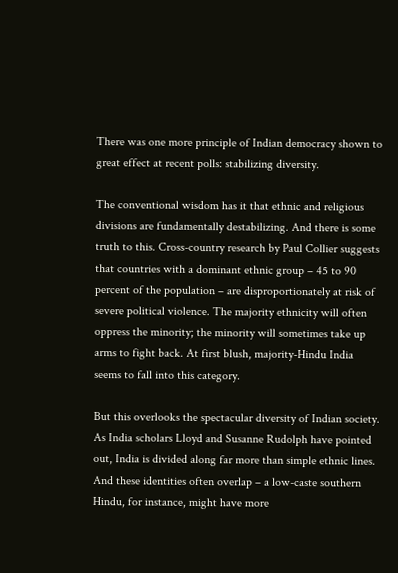There was one more principle of Indian democracy shown to great effect at recent polls: stabilizing diversity.

The conventional wisdom has it that ethnic and religious divisions are fundamentally destabilizing. And there is some truth to this. Cross-country research by Paul Collier suggests that countries with a dominant ethnic group – 45 to 90 percent of the population – are disproportionately at risk of severe political violence. The majority ethnicity will often oppress the minority; the minority will sometimes take up arms to fight back. At first blush, majority-Hindu India seems to fall into this category.

But this overlooks the spectacular diversity of Indian society. As India scholars Lloyd and Susanne Rudolph have pointed out, India is divided along far more than simple ethnic lines. And these identities often overlap – a low-caste southern Hindu, for instance, might have more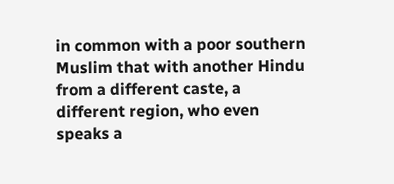in common with a poor southern Muslim that with another Hindu from a different caste, a different region, who even speaks a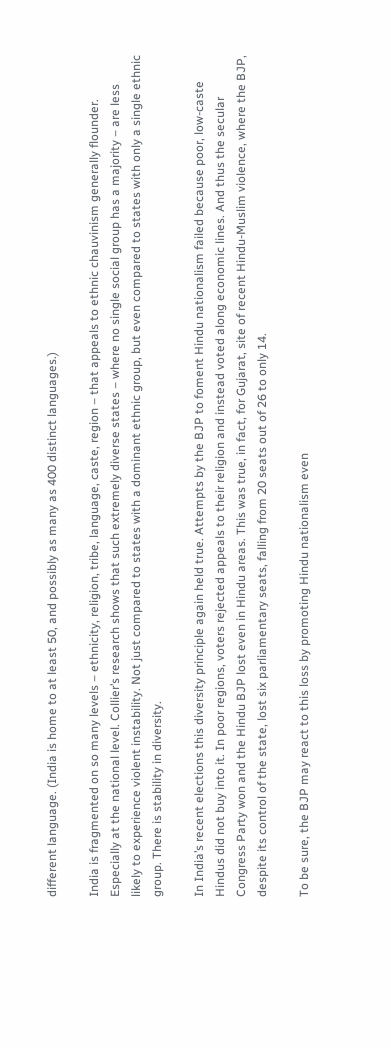different language. (India is home to at least 50, and possibly as many as 400 distinct languages.)

India is fragmented on so many levels – ethnicity, religion, tribe, language, caste, region – that appeals to ethnic chauvinism generally flounder. Especially at the national level. Collier’s research shows that such extremely diverse states – where no single social group has a majority – are less likely to experience violent instability. Not just compared to states with a dominant ethnic group, but even compared to states with only a single ethnic group. There is stability in diversity.

In India’s recent elections this diversity principle again held true. Attempts by the BJP to foment Hindu nationalism failed because poor, low-caste Hindus did not buy into it. In poor regions, voters rejected appeals to their religion and instead voted along economic lines. And thus the secular Congress Party won and the Hindu BJP lost even in Hindu areas. This was true, in fact, for Gujarat, site of recent Hindu-Muslim violence, where the BJP, despite its control of the state, lost six parliamentary seats, falling from 20 seats out of 26 to only 14.

To be sure, the BJP may react to this loss by promoting Hindu nationalism even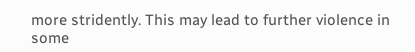more stridently. This may lead to further violence in some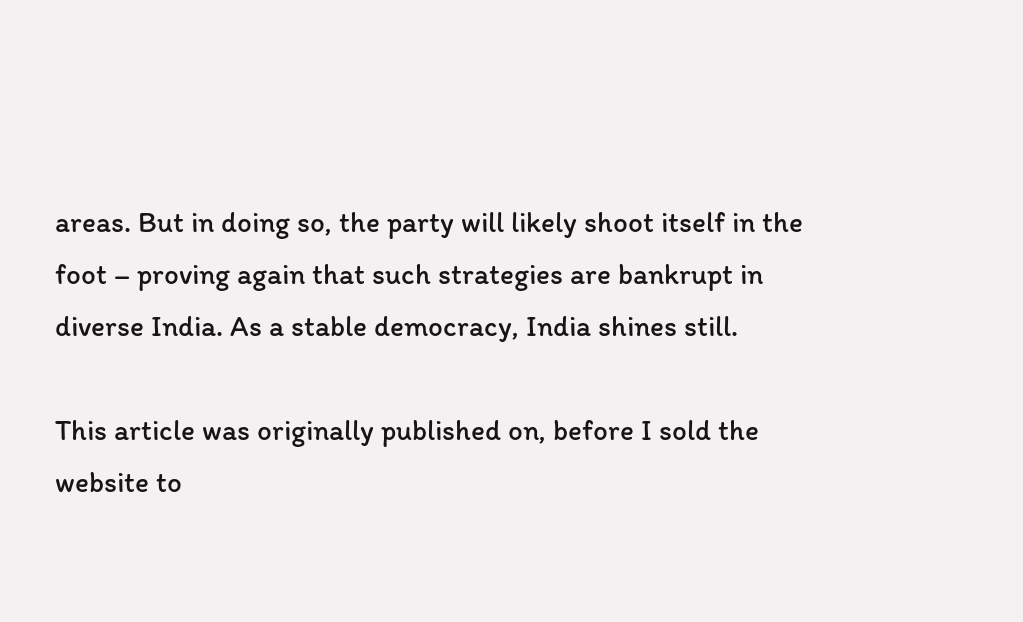areas. But in doing so, the party will likely shoot itself in the foot – proving again that such strategies are bankrupt in diverse India. As a stable democracy, India shines still.

This article was originally published on, before I sold the website to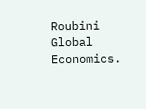Roubini Global Economics.